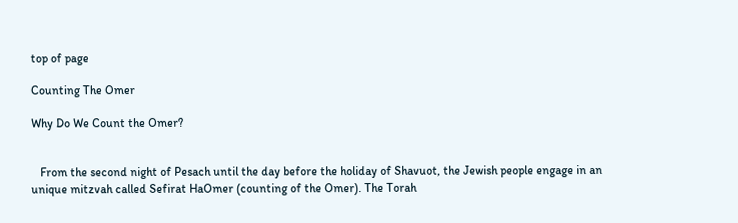top of page

Counting The Omer

Why Do We Count the Omer?


   From the second night of Pesach until the day before the holiday of Shavuot, the Jewish people engage in an unique mitzvah called Sefirat HaOmer (counting of the Omer). The Torah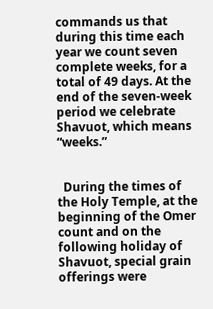commands us that during this time each year we count seven complete weeks, for a total of 49 days. At the end of the seven-week period we celebrate Shavuot, which means “weeks.”


  During the times of the Holy Temple, at the beginning of the Omer count and on the following holiday of Shavuot, special grain offerings were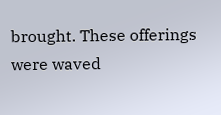brought. These offerings were waved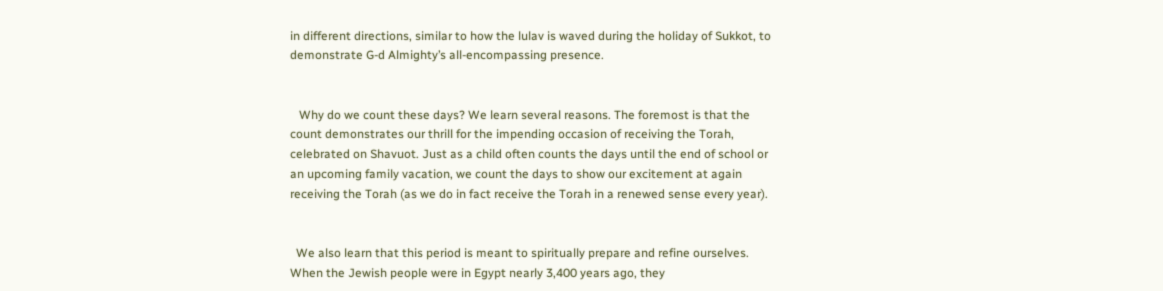in different directions, similar to how the lulav is waved during the holiday of Sukkot, to demonstrate G-d Almighty’s all-encompassing presence.


   Why do we count these days? We learn several reasons. The foremost is that the count demonstrates our thrill for the impending occasion of receiving the Torah, celebrated on Shavuot. Just as a child often counts the days until the end of school or an upcoming family vacation, we count the days to show our excitement at again receiving the Torah (as we do in fact receive the Torah in a renewed sense every year).


  We also learn that this period is meant to spiritually prepare and refine ourselves. When the Jewish people were in Egypt nearly 3,400 years ago, they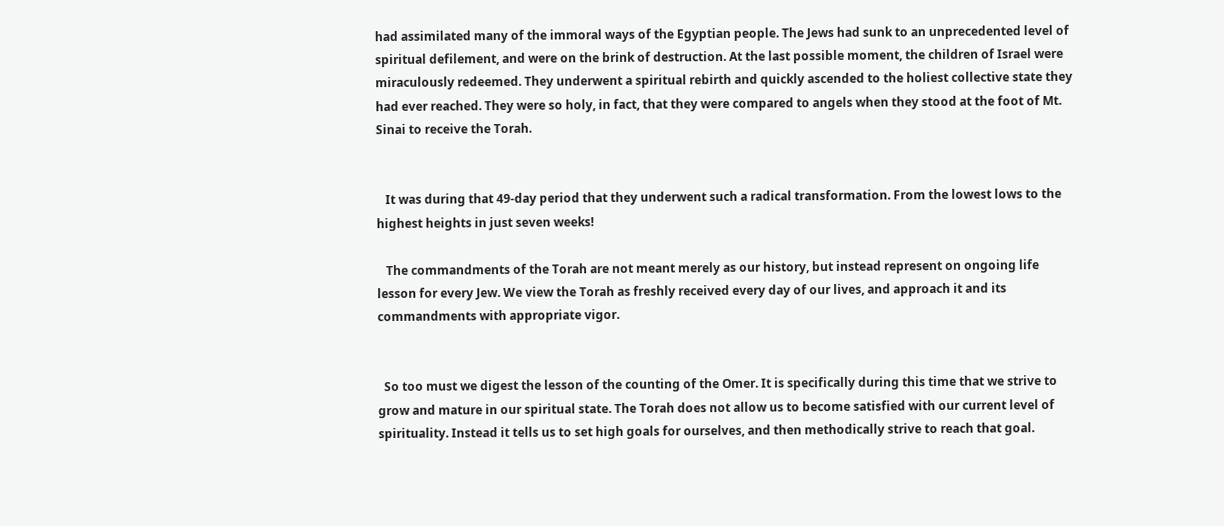had assimilated many of the immoral ways of the Egyptian people. The Jews had sunk to an unprecedented level of spiritual defilement, and were on the brink of destruction. At the last possible moment, the children of Israel were miraculously redeemed. They underwent a spiritual rebirth and quickly ascended to the holiest collective state they had ever reached. They were so holy, in fact, that they were compared to angels when they stood at the foot of Mt. Sinai to receive the Torah.


   It was during that 49-day period that they underwent such a radical transformation. From the lowest lows to the highest heights in just seven weeks!

   The commandments of the Torah are not meant merely as our history, but instead represent on ongoing life lesson for every Jew. We view the Torah as freshly received every day of our lives, and approach it and its commandments with appropriate vigor.


  So too must we digest the lesson of the counting of the Omer. It is specifically during this time that we strive to grow and mature in our spiritual state. The Torah does not allow us to become satisfied with our current level of spirituality. Instead it tells us to set high goals for ourselves, and then methodically strive to reach that goal.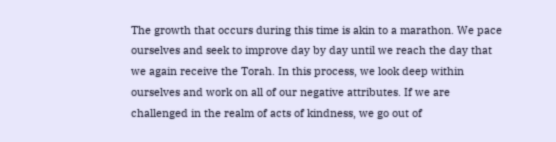The growth that occurs during this time is akin to a marathon. We pace ourselves and seek to improve day by day until we reach the day that we again receive the Torah. In this process, we look deep within ourselves and work on all of our negative attributes. If we are challenged in the realm of acts of kindness, we go out of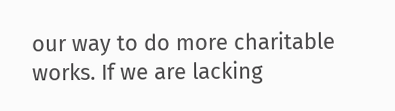our way to do more charitable works. If we are lacking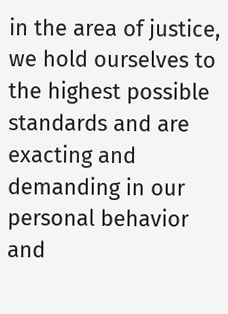in the area of justice, we hold ourselves to the highest possible standards and are exacting and demanding in our personal behavior and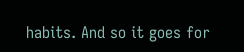habits. And so it goes for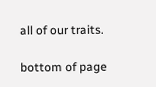all of our traits.

bottom of page